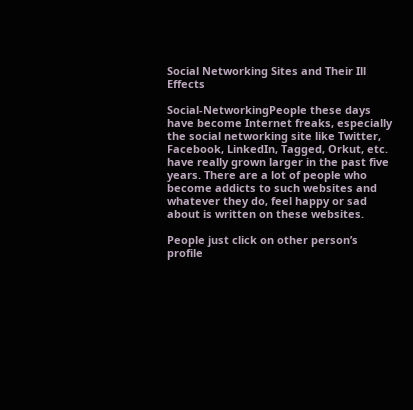Social Networking Sites and Their Ill Effects

Social-NetworkingPeople these days have become Internet freaks, especially the social networking site like Twitter, Facebook, LinkedIn, Tagged, Orkut, etc. have really grown larger in the past five years. There are a lot of people who become addicts to such websites and whatever they do, feel happy or sad about is written on these websites.

People just click on other person’s profile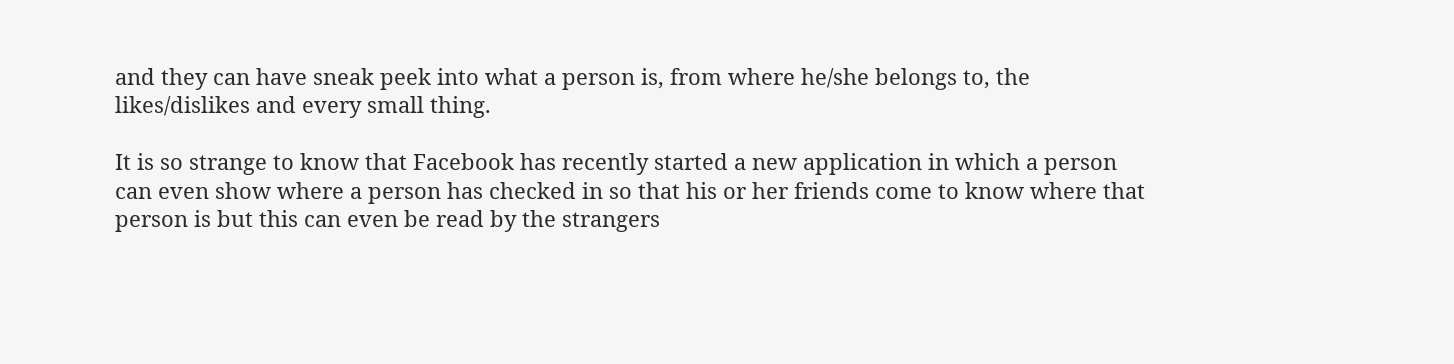and they can have sneak peek into what a person is, from where he/she belongs to, the likes/dislikes and every small thing.

It is so strange to know that Facebook has recently started a new application in which a person can even show where a person has checked in so that his or her friends come to know where that person is but this can even be read by the strangers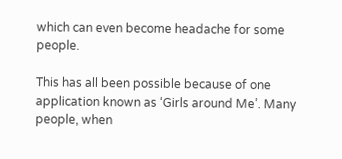which can even become headache for some people.

This has all been possible because of one application known as ‘Girls around Me’. Many people, when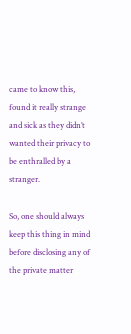came to know this, found it really strange and sick as they didn’t wanted their privacy to be enthralled by a stranger.

So, one should always keep this thing in mind before disclosing any of the private matter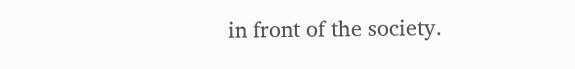in front of the society.